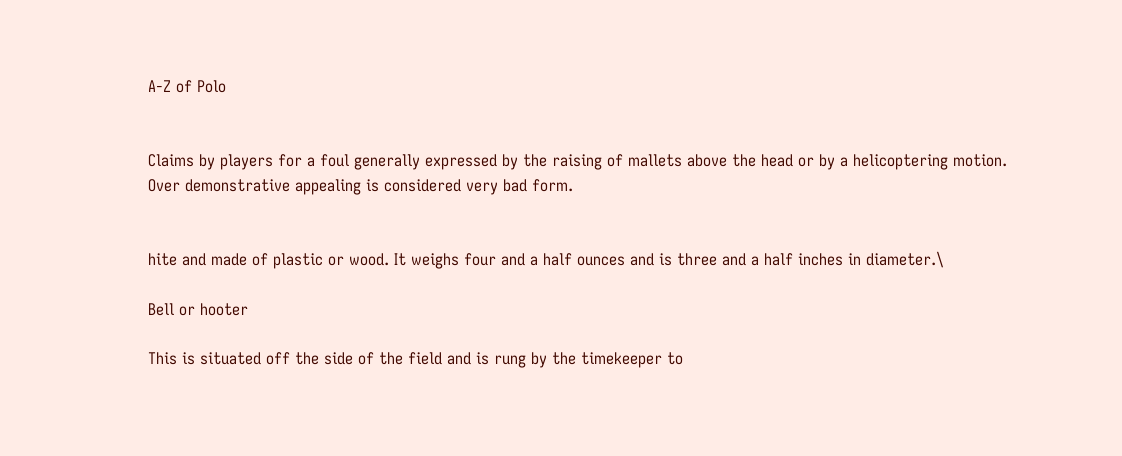A-Z of Polo


Claims by players for a foul generally expressed by the raising of mallets above the head or by a helicoptering motion. Over demonstrative appealing is considered very bad form.


hite and made of plastic or wood. It weighs four and a half ounces and is three and a half inches in diameter.\

Bell or hooter

This is situated off the side of the field and is rung by the timekeeper to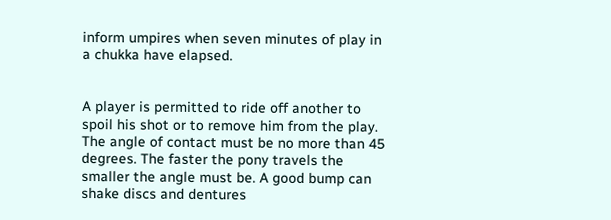inform umpires when seven minutes of play in a chukka have elapsed.


A player is permitted to ride off another to spoil his shot or to remove him from the play. The angle of contact must be no more than 45 degrees. The faster the pony travels the smaller the angle must be. A good bump can shake discs and dentures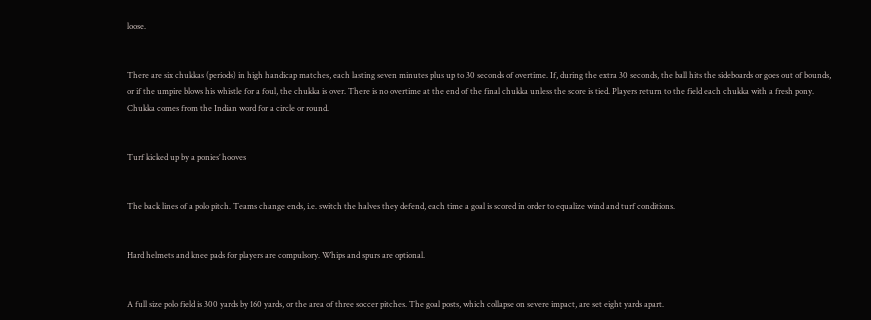loose.


There are six chukkas (periods) in high handicap matches, each lasting seven minutes plus up to 30 seconds of overtime. If, during the extra 30 seconds, the ball hits the sideboards or goes out of bounds, or if the umpire blows his whistle for a foul, the chukka is over. There is no overtime at the end of the final chukka unless the score is tied. Players return to the field each chukka with a fresh pony. Chukka comes from the Indian word for a circle or round.


Turf kicked up by a ponies’ hooves


The back lines of a polo pitch. Teams change ends, i.e. switch the halves they defend, each time a goal is scored in order to equalize wind and turf conditions.


Hard helmets and knee pads for players are compulsory. Whips and spurs are optional.


A full size polo field is 300 yards by 160 yards, or the area of three soccer pitches. The goal posts, which collapse on severe impact, are set eight yards apart.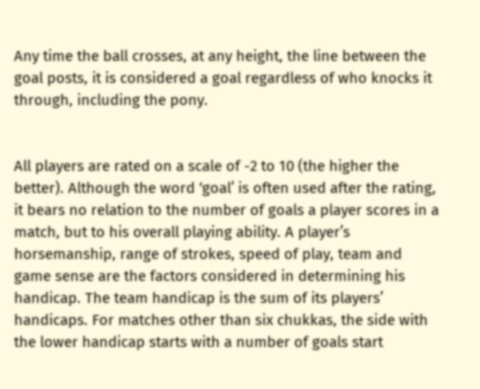Any time the ball crosses, at any height, the line between the goal posts, it is considered a goal regardless of who knocks it through, including the pony.


All players are rated on a scale of -2 to 10 (the higher the better). Although the word ‘goal’ is often used after the rating, it bears no relation to the number of goals a player scores in a match, but to his overall playing ability. A player’s horsemanship, range of strokes, speed of play, team and game sense are the factors considered in determining his handicap. The team handicap is the sum of its players’ handicaps. For matches other than six chukkas, the side with the lower handicap starts with a number of goals start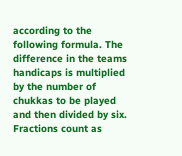according to the following formula. The difference in the teams handicaps is multiplied by the number of chukkas to be played and then divided by six. Fractions count as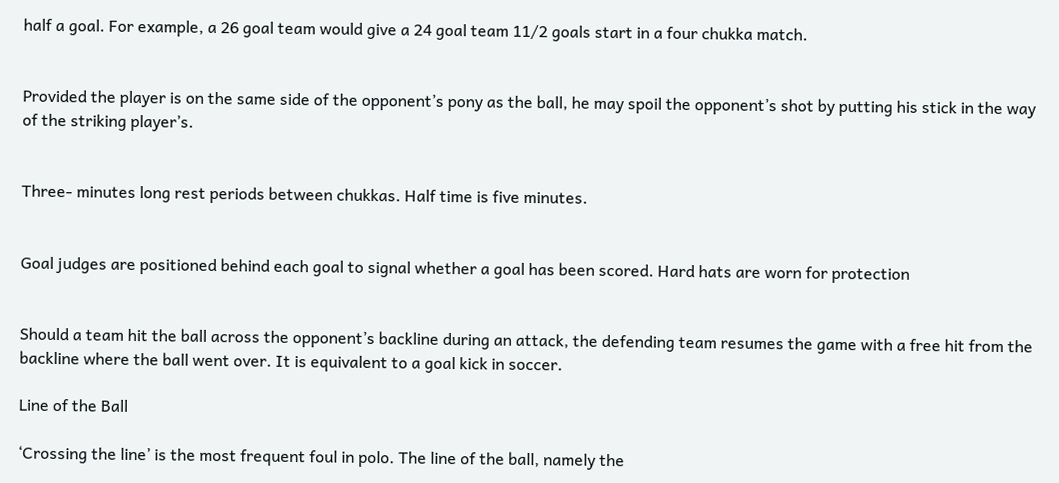half a goal. For example, a 26 goal team would give a 24 goal team 11/2 goals start in a four chukka match.


Provided the player is on the same side of the opponent’s pony as the ball, he may spoil the opponent’s shot by putting his stick in the way of the striking player’s.


Three- minutes long rest periods between chukkas. Half time is five minutes.


Goal judges are positioned behind each goal to signal whether a goal has been scored. Hard hats are worn for protection


Should a team hit the ball across the opponent’s backline during an attack, the defending team resumes the game with a free hit from the backline where the ball went over. It is equivalent to a goal kick in soccer.

Line of the Ball

‘Crossing the line’ is the most frequent foul in polo. The line of the ball, namely the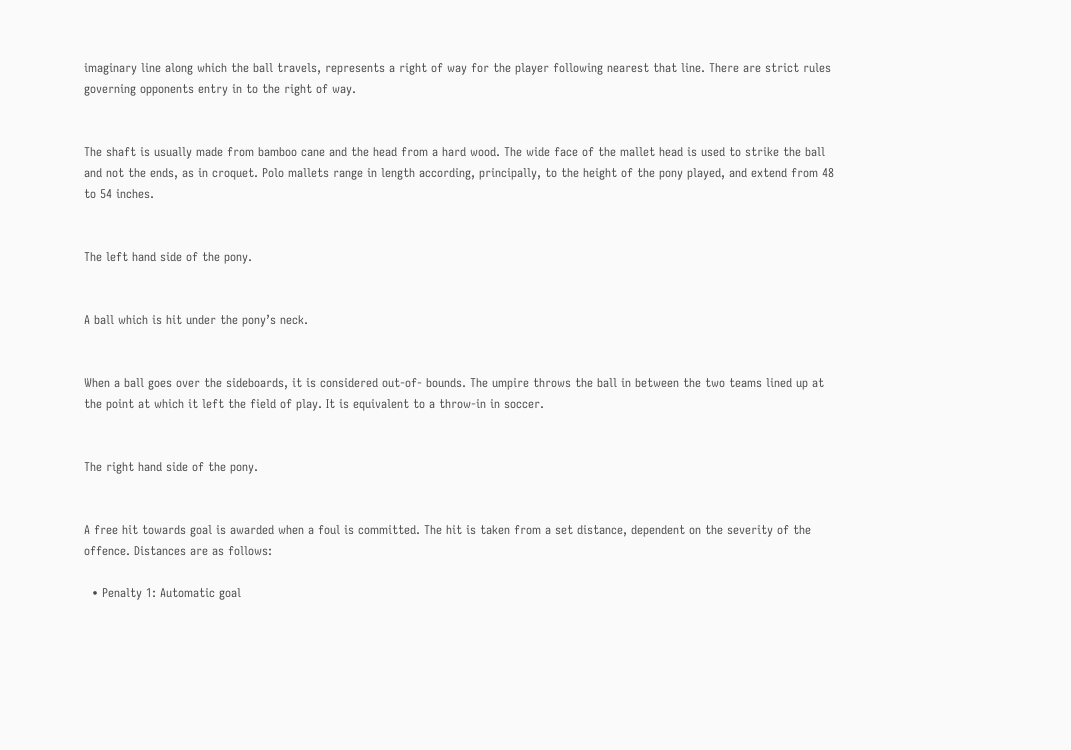imaginary line along which the ball travels, represents a right of way for the player following nearest that line. There are strict rules governing opponents entry in to the right of way.


The shaft is usually made from bamboo cane and the head from a hard wood. The wide face of the mallet head is used to strike the ball and not the ends, as in croquet. Polo mallets range in length according, principally, to the height of the pony played, and extend from 48 to 54 inches.


The left hand side of the pony.


A ball which is hit under the pony’s neck.


When a ball goes over the sideboards, it is considered out-of- bounds. The umpire throws the ball in between the two teams lined up at the point at which it left the field of play. It is equivalent to a throw-in in soccer.


The right hand side of the pony.


A free hit towards goal is awarded when a foul is committed. The hit is taken from a set distance, dependent on the severity of the offence. Distances are as follows:

  • Penalty 1: Automatic goal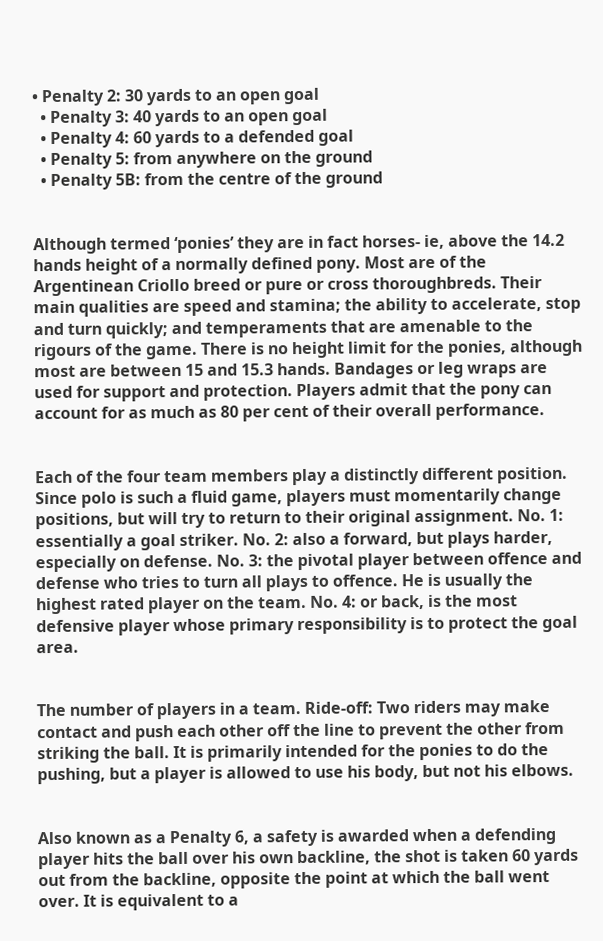• Penalty 2: 30 yards to an open goal
  • Penalty 3: 40 yards to an open goal
  • Penalty 4: 60 yards to a defended goal
  • Penalty 5: from anywhere on the ground
  • Penalty 5B: from the centre of the ground


Although termed ‘ponies’ they are in fact horses- ie, above the 14.2 hands height of a normally defined pony. Most are of the Argentinean Criollo breed or pure or cross thoroughbreds. Their main qualities are speed and stamina; the ability to accelerate, stop and turn quickly; and temperaments that are amenable to the rigours of the game. There is no height limit for the ponies, although most are between 15 and 15.3 hands. Bandages or leg wraps are used for support and protection. Players admit that the pony can account for as much as 80 per cent of their overall performance.


Each of the four team members play a distinctly different position. Since polo is such a fluid game, players must momentarily change positions, but will try to return to their original assignment. No. 1: essentially a goal striker. No. 2: also a forward, but plays harder, especially on defense. No. 3: the pivotal player between offence and defense who tries to turn all plays to offence. He is usually the highest rated player on the team. No. 4: or back, is the most defensive player whose primary responsibility is to protect the goal area.


The number of players in a team. Ride-off: Two riders may make contact and push each other off the line to prevent the other from striking the ball. It is primarily intended for the ponies to do the pushing, but a player is allowed to use his body, but not his elbows.


Also known as a Penalty 6, a safety is awarded when a defending player hits the ball over his own backline, the shot is taken 60 yards out from the backline, opposite the point at which the ball went over. It is equivalent to a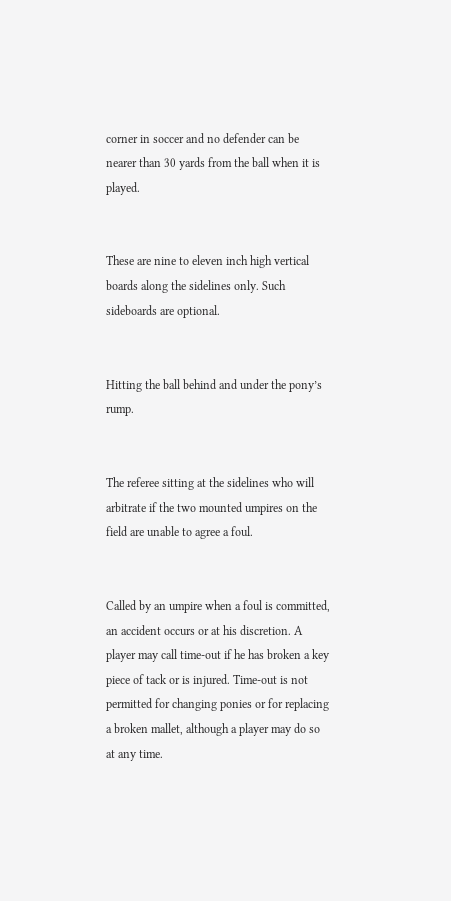corner in soccer and no defender can be nearer than 30 yards from the ball when it is played.


These are nine to eleven inch high vertical boards along the sidelines only. Such sideboards are optional.


Hitting the ball behind and under the pony’s rump.


The referee sitting at the sidelines who will arbitrate if the two mounted umpires on the field are unable to agree a foul.


Called by an umpire when a foul is committed, an accident occurs or at his discretion. A player may call time-out if he has broken a key piece of tack or is injured. Time-out is not permitted for changing ponies or for replacing a broken mallet, although a player may do so at any time.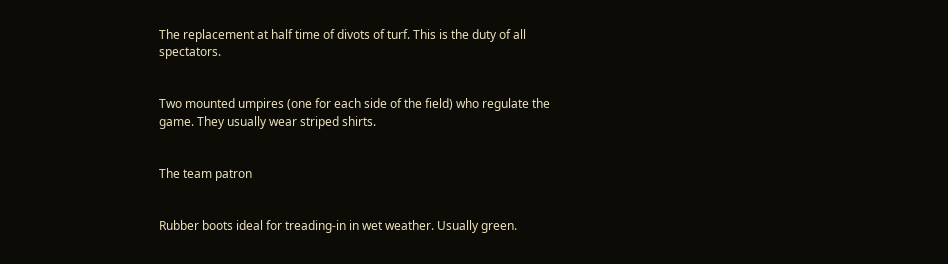The replacement at half time of divots of turf. This is the duty of all spectators.


Two mounted umpires (one for each side of the field) who regulate the game. They usually wear striped shirts.


The team patron


Rubber boots ideal for treading-in in wet weather. Usually green.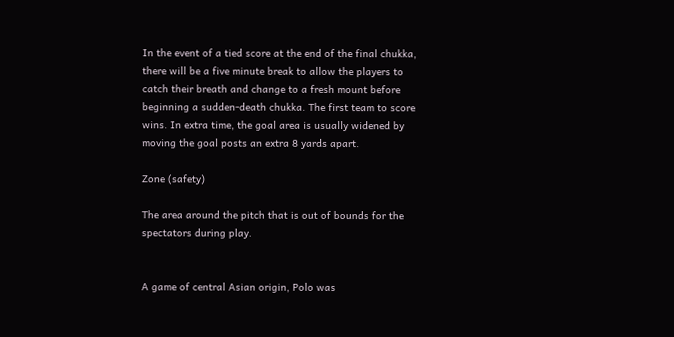In the event of a tied score at the end of the final chukka, there will be a five minute break to allow the players to catch their breath and change to a fresh mount before beginning a sudden-death chukka. The first team to score wins. In extra time, the goal area is usually widened by moving the goal posts an extra 8 yards apart.

Zone (safety)

The area around the pitch that is out of bounds for the spectators during play.


A game of central Asian origin, Polo was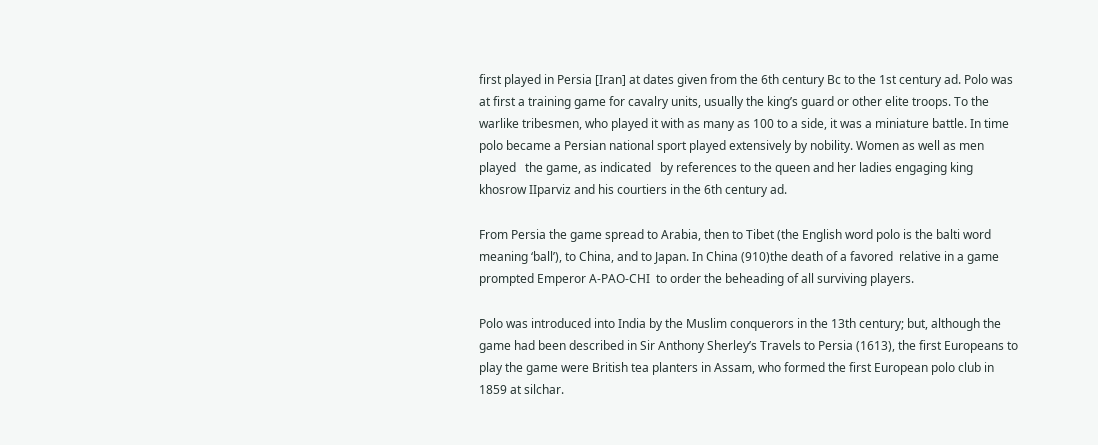first played in Persia [Iran] at dates given from the 6th century Bc to the 1st century ad. Polo was at first a training game for cavalry units, usually the king’s guard or other elite troops. To the warlike tribesmen, who played it with as many as 100 to a side, it was a miniature battle. In time polo became a Persian national sport played extensively by nobility. Women as well as men   played   the game, as indicated   by references to the queen and her ladies engaging king khosrow IIparviz and his courtiers in the 6th century ad.

From Persia the game spread to Arabia, then to Tibet (the English word polo is the balti word meaning ‘ball’), to China, and to Japan. In China (910)the death of a favored  relative in a game prompted Emperor A-PAO-CHI  to order the beheading of all surviving players.

Polo was introduced into India by the Muslim conquerors in the 13th century; but, although the game had been described in Sir Anthony Sherley’s Travels to Persia (1613), the first Europeans to play the game were British tea planters in Assam, who formed the first European polo club in 1859 at silchar.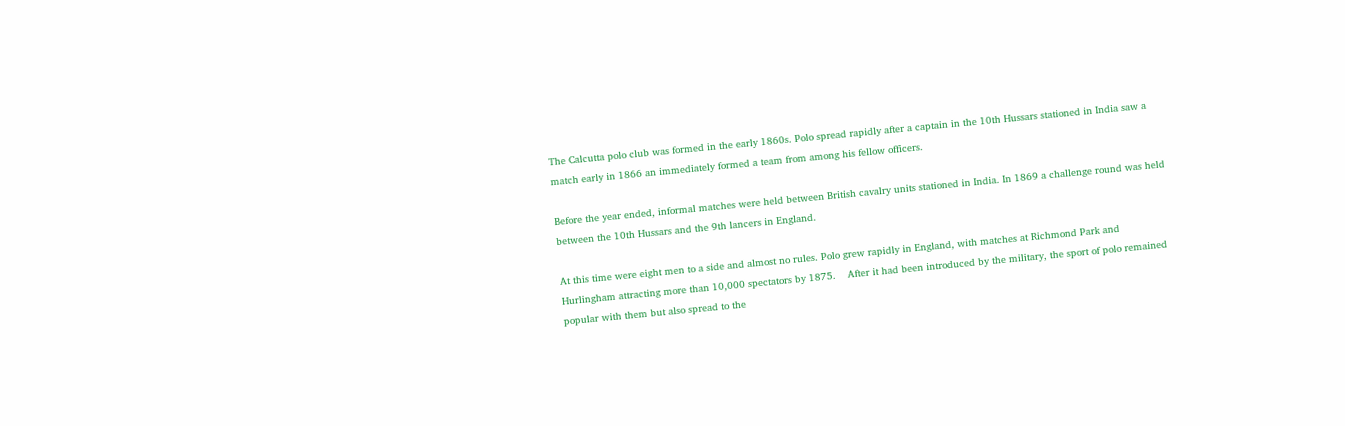The Calcutta polo club was formed in the early 1860s. Polo spread rapidly after a captain in the 10th Hussars stationed in India saw a match early in 1866 an immediately formed a team from among his fellow officers.

Before the year ended, informal matches were held between British cavalry units stationed in India. In 1869 a challenge round was held between the 10th Hussars and the 9th lancers in England.

At this time were eight men to a side and almost no rules. Polo grew rapidly in England, with matches at Richmond Park and Hurlingham attracting more than 10,000 spectators by 1875.    After it had been introduced by the military, the sport of polo remained popular with them but also spread to the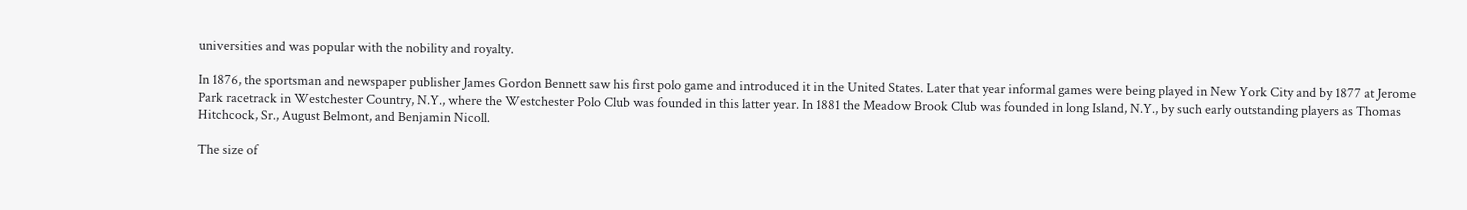universities and was popular with the nobility and royalty.

In 1876, the sportsman and newspaper publisher James Gordon Bennett saw his first polo game and introduced it in the United States. Later that year informal games were being played in New York City and by 1877 at Jerome Park racetrack in Westchester Country, N.Y., where the Westchester Polo Club was founded in this latter year. In 1881 the Meadow Brook Club was founded in long Island, N.Y., by such early outstanding players as Thomas Hitchcock, Sr., August Belmont, and Benjamin Nicoll.

The size of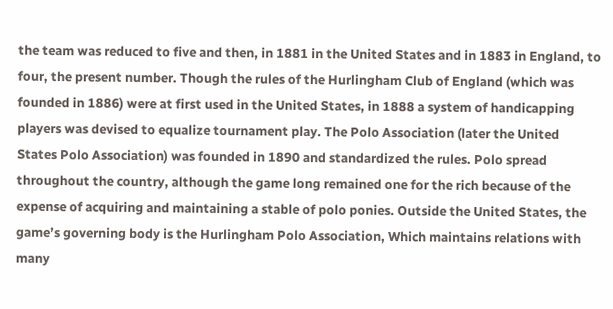the team was reduced to five and then, in 1881 in the United States and in 1883 in England, to four, the present number. Though the rules of the Hurlingham Club of England (which was founded in 1886) were at first used in the United States, in 1888 a system of handicapping players was devised to equalize tournament play. The Polo Association (later the United States Polo Association) was founded in 1890 and standardized the rules. Polo spread throughout the country, although the game long remained one for the rich because of the expense of acquiring and maintaining a stable of polo ponies. Outside the United States, the game’s governing body is the Hurlingham Polo Association, Which maintains relations with many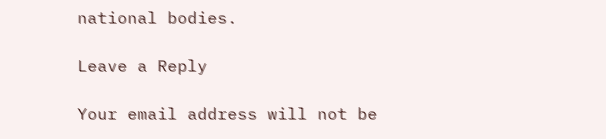national bodies.

Leave a Reply

Your email address will not be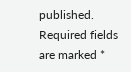published. Required fields are marked *